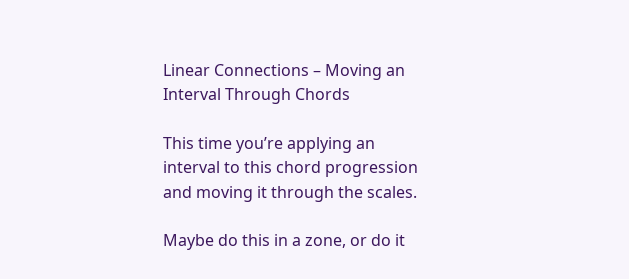Linear Connections – Moving an Interval Through Chords

This time you’re applying an interval to this chord progression and moving it through the scales.

Maybe do this in a zone, or do it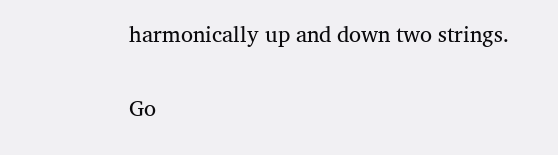harmonically up and down two strings.

Go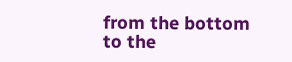from the bottom to the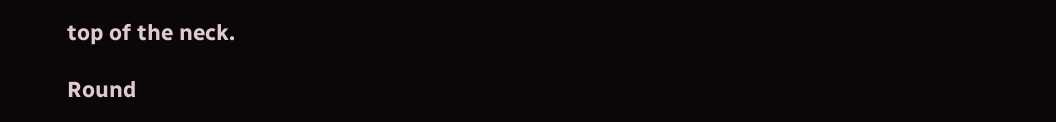top of the neck.

Round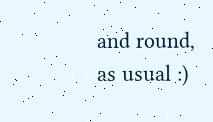and round, as usual :)